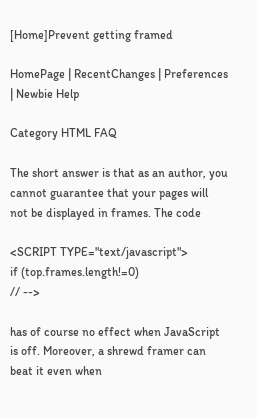[Home]Prevent getting framed

HomePage | RecentChanges | Preferences | Newbie Help

Category HTML FAQ

The short answer is that as an author, you cannot guarantee that your pages will not be displayed in frames. The code

<SCRIPT TYPE="text/javascript">
if (top.frames.length!=0)
// -->

has of course no effect when JavaScript is off. Moreover, a shrewd framer can beat it even when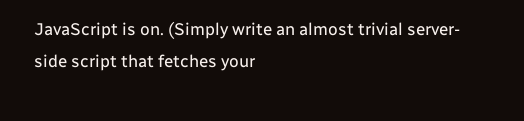JavaScript is on. (Simply write an almost trivial server-side script that fetches your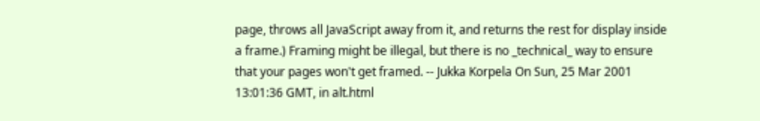page, throws all JavaScript away from it, and returns the rest for display inside a frame.) Framing might be illegal, but there is no _technical_ way to ensure that your pages won't get framed. -- Jukka Korpela On Sun, 25 Mar 2001 13:01:36 GMT, in alt.html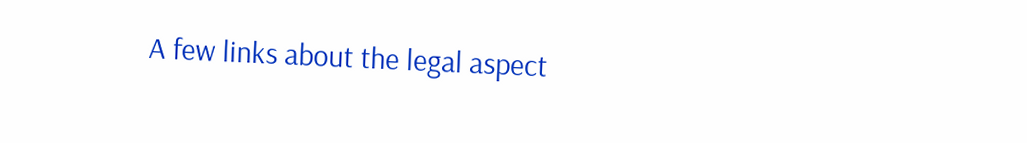A few links about the legal aspect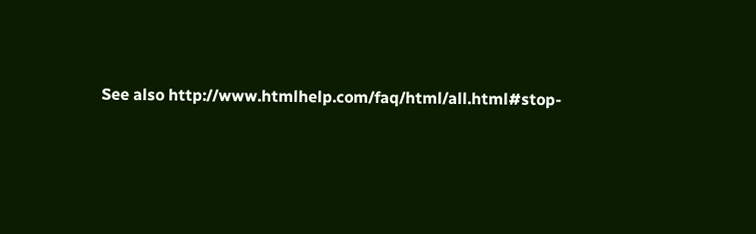See also http://www.htmlhelp.com/faq/html/all.html#stop-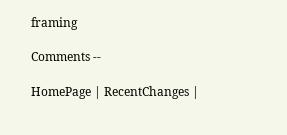framing

Comments --

HomePage | RecentChanges |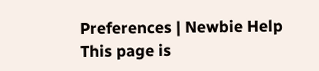Preferences | Newbie Help
This page is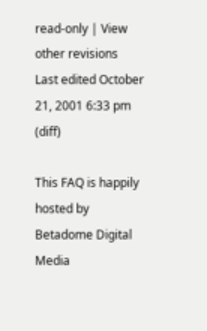read-only | View other revisions
Last edited October 21, 2001 6:33 pm (diff)

This FAQ is happily hosted by Betadome Digital Media